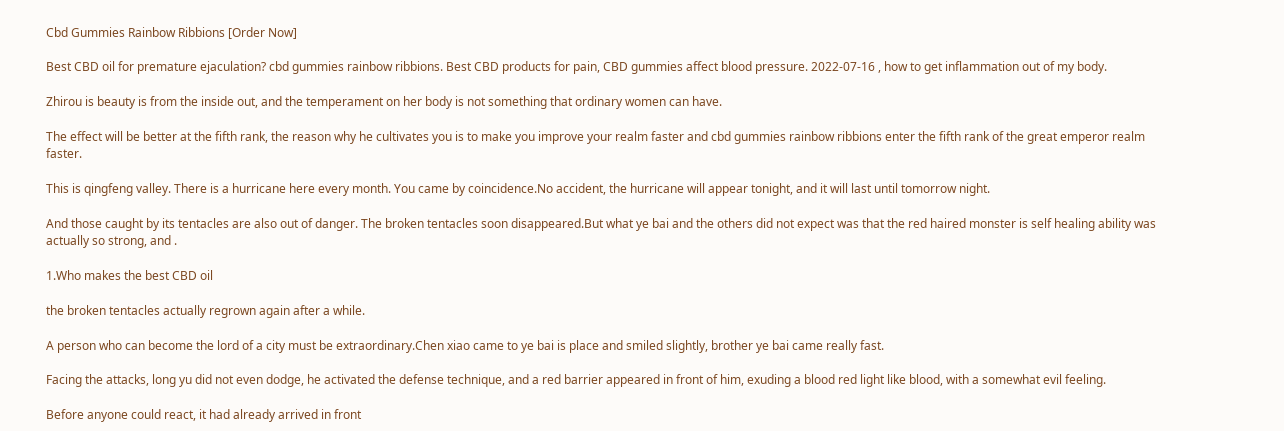Cbd Gummies Rainbow Ribbions [Order Now]

Best CBD oil for premature ejaculation? cbd gummies rainbow ribbions. Best CBD products for pain, CBD gummies affect blood pressure. 2022-07-16 , how to get inflammation out of my body.

Zhirou is beauty is from the inside out, and the temperament on her body is not something that ordinary women can have.

The effect will be better at the fifth rank, the reason why he cultivates you is to make you improve your realm faster and cbd gummies rainbow ribbions enter the fifth rank of the great emperor realm faster.

This is qingfeng valley. There is a hurricane here every month. You came by coincidence.No accident, the hurricane will appear tonight, and it will last until tomorrow night.

And those caught by its tentacles are also out of danger. The broken tentacles soon disappeared.But what ye bai and the others did not expect was that the red haired monster is self healing ability was actually so strong, and .

1.Who makes the best CBD oil

the broken tentacles actually regrown again after a while.

A person who can become the lord of a city must be extraordinary.Chen xiao came to ye bai is place and smiled slightly, brother ye bai came really fast.

Facing the attacks, long yu did not even dodge, he activated the defense technique, and a red barrier appeared in front of him, exuding a blood red light like blood, with a somewhat evil feeling.

Before anyone could react, it had already arrived in front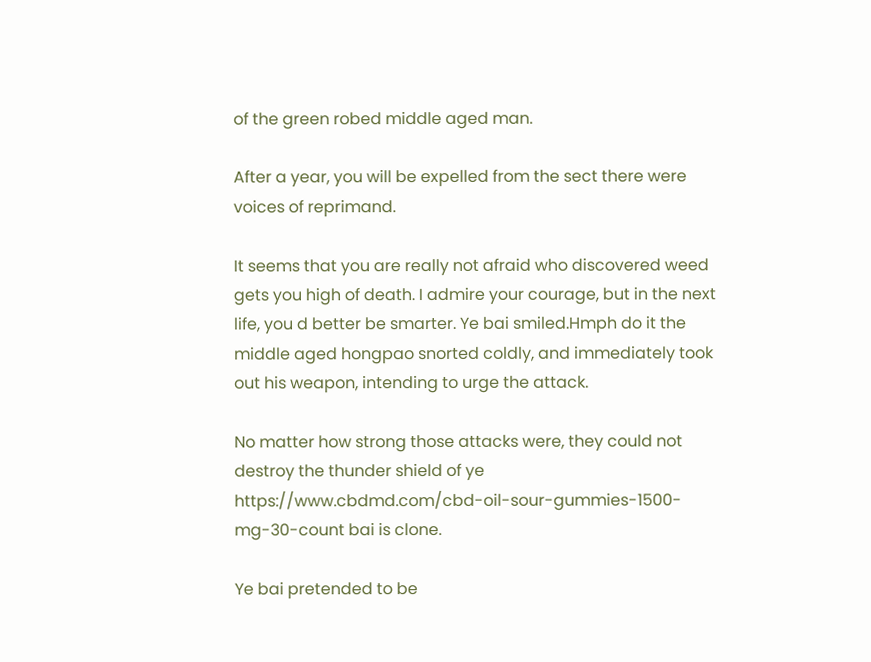of the green robed middle aged man.

After a year, you will be expelled from the sect there were voices of reprimand.

It seems that you are really not afraid who discovered weed gets you high of death. I admire your courage, but in the next life, you d better be smarter. Ye bai smiled.Hmph do it the middle aged hongpao snorted coldly, and immediately took out his weapon, intending to urge the attack.

No matter how strong those attacks were, they could not destroy the thunder shield of ye https://www.cbdmd.com/cbd-oil-sour-gummies-1500-mg-30-count bai is clone.

Ye bai pretended to be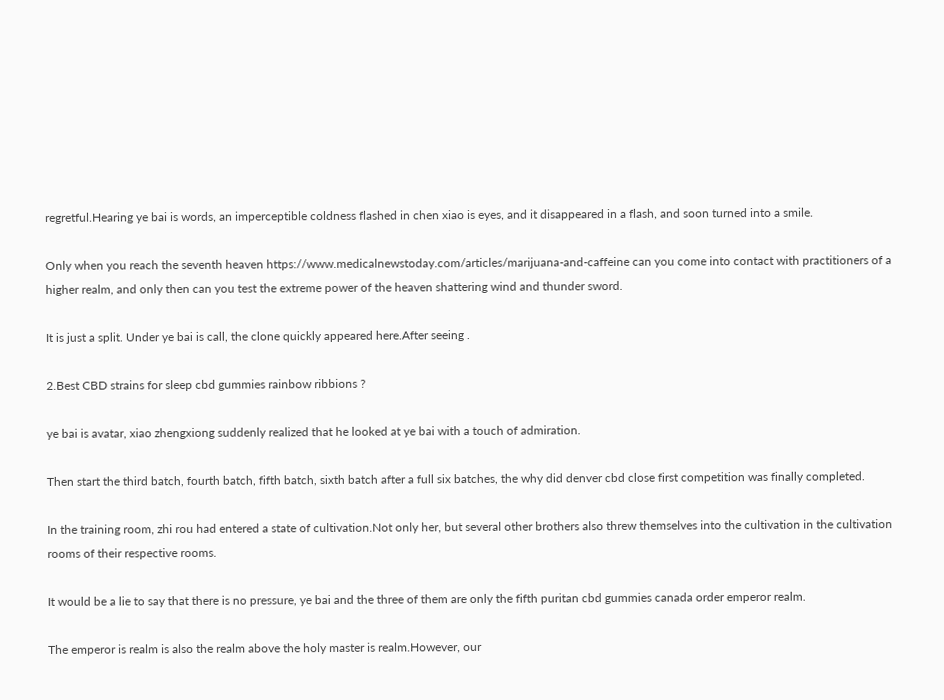regretful.Hearing ye bai is words, an imperceptible coldness flashed in chen xiao is eyes, and it disappeared in a flash, and soon turned into a smile.

Only when you reach the seventh heaven https://www.medicalnewstoday.com/articles/marijuana-and-caffeine can you come into contact with practitioners of a higher realm, and only then can you test the extreme power of the heaven shattering wind and thunder sword.

It is just a split. Under ye bai is call, the clone quickly appeared here.After seeing .

2.Best CBD strains for sleep cbd gummies rainbow ribbions ?

ye bai is avatar, xiao zhengxiong suddenly realized that he looked at ye bai with a touch of admiration.

Then start the third batch, fourth batch, fifth batch, sixth batch after a full six batches, the why did denver cbd close first competition was finally completed.

In the training room, zhi rou had entered a state of cultivation.Not only her, but several other brothers also threw themselves into the cultivation in the cultivation rooms of their respective rooms.

It would be a lie to say that there is no pressure, ye bai and the three of them are only the fifth puritan cbd gummies canada order emperor realm.

The emperor is realm is also the realm above the holy master is realm.However, our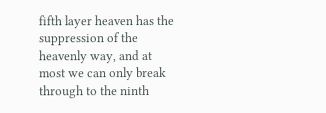fifth layer heaven has the suppression of the heavenly way, and at most we can only break through to the ninth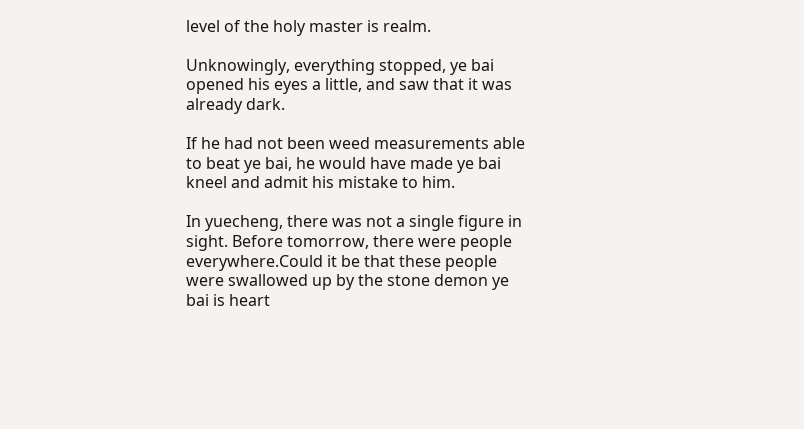level of the holy master is realm.

Unknowingly, everything stopped, ye bai opened his eyes a little, and saw that it was already dark.

If he had not been weed measurements able to beat ye bai, he would have made ye bai kneel and admit his mistake to him.

In yuecheng, there was not a single figure in sight. Before tomorrow, there were people everywhere.Could it be that these people were swallowed up by the stone demon ye bai is heart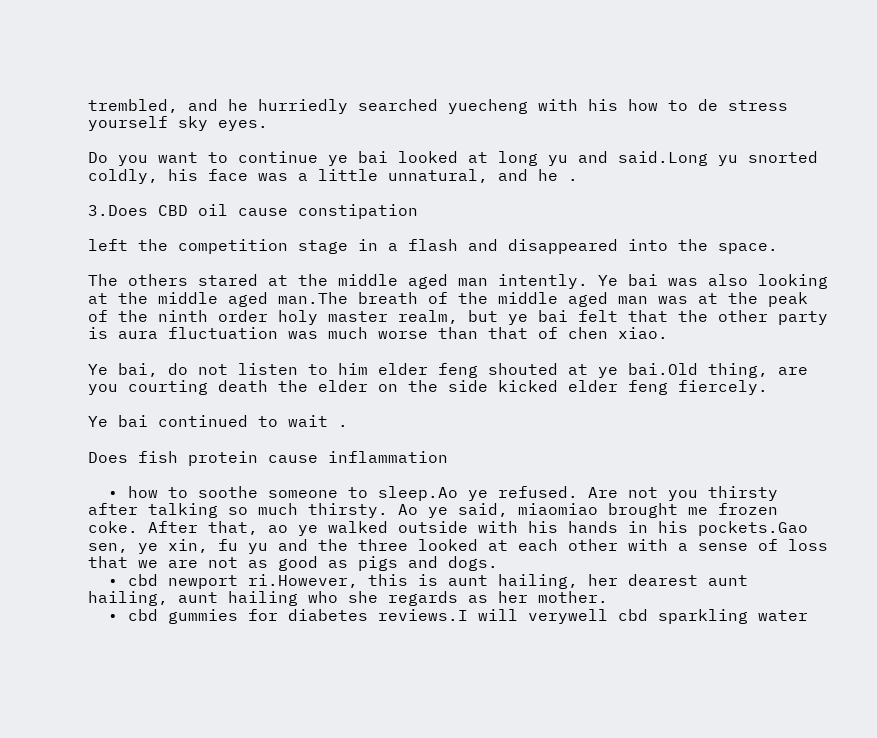trembled, and he hurriedly searched yuecheng with his how to de stress yourself sky eyes.

Do you want to continue ye bai looked at long yu and said.Long yu snorted coldly, his face was a little unnatural, and he .

3.Does CBD oil cause constipation

left the competition stage in a flash and disappeared into the space.

The others stared at the middle aged man intently. Ye bai was also looking at the middle aged man.The breath of the middle aged man was at the peak of the ninth order holy master realm, but ye bai felt that the other party is aura fluctuation was much worse than that of chen xiao.

Ye bai, do not listen to him elder feng shouted at ye bai.Old thing, are you courting death the elder on the side kicked elder feng fiercely.

Ye bai continued to wait .

Does fish protein cause inflammation

  • how to soothe someone to sleep.Ao ye refused. Are not you thirsty after talking so much thirsty. Ao ye said, miaomiao brought me frozen coke. After that, ao ye walked outside with his hands in his pockets.Gao sen, ye xin, fu yu and the three looked at each other with a sense of loss that we are not as good as pigs and dogs.
  • cbd newport ri.However, this is aunt hailing, her dearest aunt hailing, aunt hailing who she regards as her mother.
  • cbd gummies for diabetes reviews.I will verywell cbd sparkling water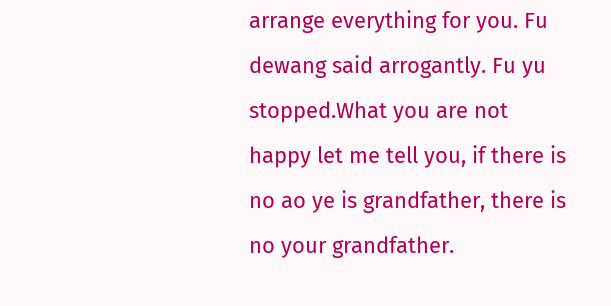arrange everything for you. Fu dewang said arrogantly. Fu yu stopped.What you are not happy let me tell you, if there is no ao ye is grandfather, there is no your grandfather.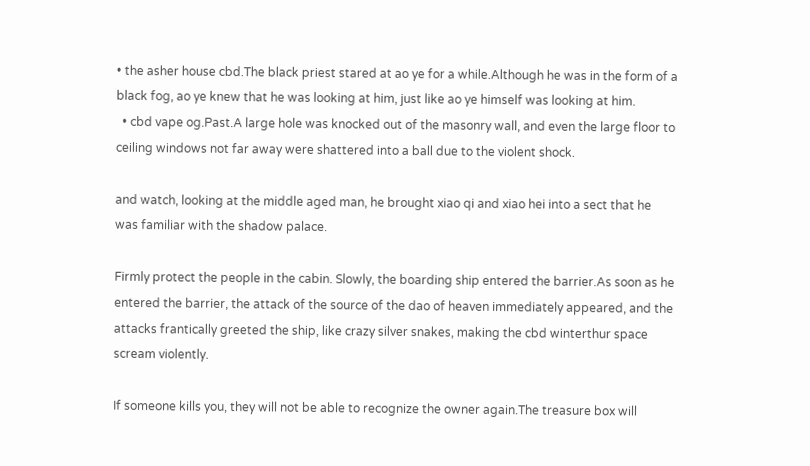• the asher house cbd.The black priest stared at ao ye for a while.Although he was in the form of a black fog, ao ye knew that he was looking at him, just like ao ye himself was looking at him.
  • cbd vape og.Past.A large hole was knocked out of the masonry wall, and even the large floor to ceiling windows not far away were shattered into a ball due to the violent shock.

and watch, looking at the middle aged man, he brought xiao qi and xiao hei into a sect that he was familiar with the shadow palace.

Firmly protect the people in the cabin. Slowly, the boarding ship entered the barrier.As soon as he entered the barrier, the attack of the source of the dao of heaven immediately appeared, and the attacks frantically greeted the ship, like crazy silver snakes, making the cbd winterthur space scream violently.

If someone kills you, they will not be able to recognize the owner again.The treasure box will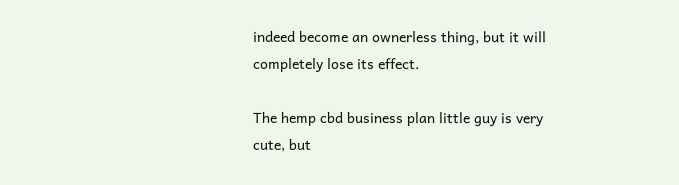indeed become an ownerless thing, but it will completely lose its effect.

The hemp cbd business plan little guy is very cute, but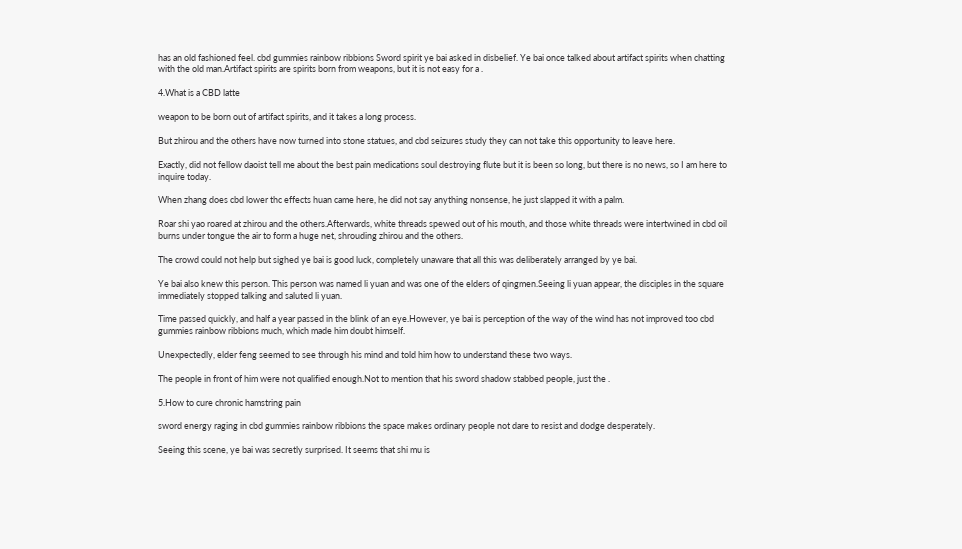has an old fashioned feel. cbd gummies rainbow ribbions Sword spirit ye bai asked in disbelief. Ye bai once talked about artifact spirits when chatting with the old man.Artifact spirits are spirits born from weapons, but it is not easy for a .

4.What is a CBD latte

weapon to be born out of artifact spirits, and it takes a long process.

But zhirou and the others have now turned into stone statues, and cbd seizures study they can not take this opportunity to leave here.

Exactly, did not fellow daoist tell me about the best pain medications soul destroying flute but it is been so long, but there is no news, so I am here to inquire today.

When zhang does cbd lower thc effects huan came here, he did not say anything nonsense, he just slapped it with a palm.

Roar shi yao roared at zhirou and the others.Afterwards, white threads spewed out of his mouth, and those white threads were intertwined in cbd oil burns under tongue the air to form a huge net, shrouding zhirou and the others.

The crowd could not help but sighed ye bai is good luck, completely unaware that all this was deliberately arranged by ye bai.

Ye bai also knew this person. This person was named li yuan and was one of the elders of qingmen.Seeing li yuan appear, the disciples in the square immediately stopped talking and saluted li yuan.

Time passed quickly, and half a year passed in the blink of an eye.However, ye bai is perception of the way of the wind has not improved too cbd gummies rainbow ribbions much, which made him doubt himself.

Unexpectedly, elder feng seemed to see through his mind and told him how to understand these two ways.

The people in front of him were not qualified enough.Not to mention that his sword shadow stabbed people, just the .

5.How to cure chronic hamstring pain

sword energy raging in cbd gummies rainbow ribbions the space makes ordinary people not dare to resist and dodge desperately.

Seeing this scene, ye bai was secretly surprised. It seems that shi mu is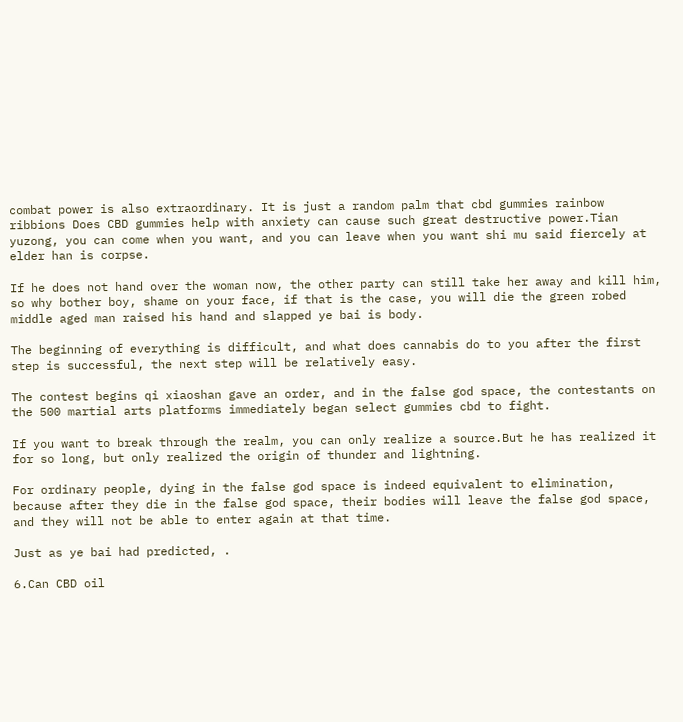combat power is also extraordinary. It is just a random palm that cbd gummies rainbow ribbions Does CBD gummies help with anxiety can cause such great destructive power.Tian yuzong, you can come when you want, and you can leave when you want shi mu said fiercely at elder han is corpse.

If he does not hand over the woman now, the other party can still take her away and kill him, so why bother boy, shame on your face, if that is the case, you will die the green robed middle aged man raised his hand and slapped ye bai is body.

The beginning of everything is difficult, and what does cannabis do to you after the first step is successful, the next step will be relatively easy.

The contest begins qi xiaoshan gave an order, and in the false god space, the contestants on the 500 martial arts platforms immediately began select gummies cbd to fight.

If you want to break through the realm, you can only realize a source.But he has realized it for so long, but only realized the origin of thunder and lightning.

For ordinary people, dying in the false god space is indeed equivalent to elimination, because after they die in the false god space, their bodies will leave the false god space, and they will not be able to enter again at that time.

Just as ye bai had predicted, .

6.Can CBD oil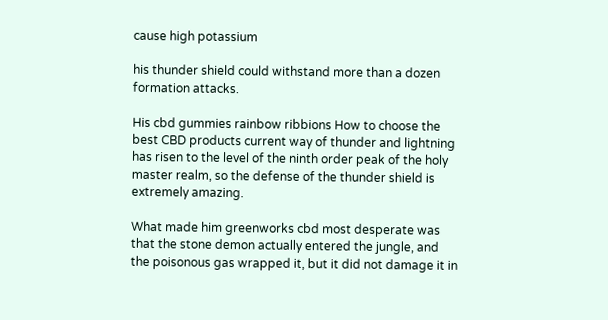cause high potassium

his thunder shield could withstand more than a dozen formation attacks.

His cbd gummies rainbow ribbions How to choose the best CBD products current way of thunder and lightning has risen to the level of the ninth order peak of the holy master realm, so the defense of the thunder shield is extremely amazing.

What made him greenworks cbd most desperate was that the stone demon actually entered the jungle, and the poisonous gas wrapped it, but it did not damage it in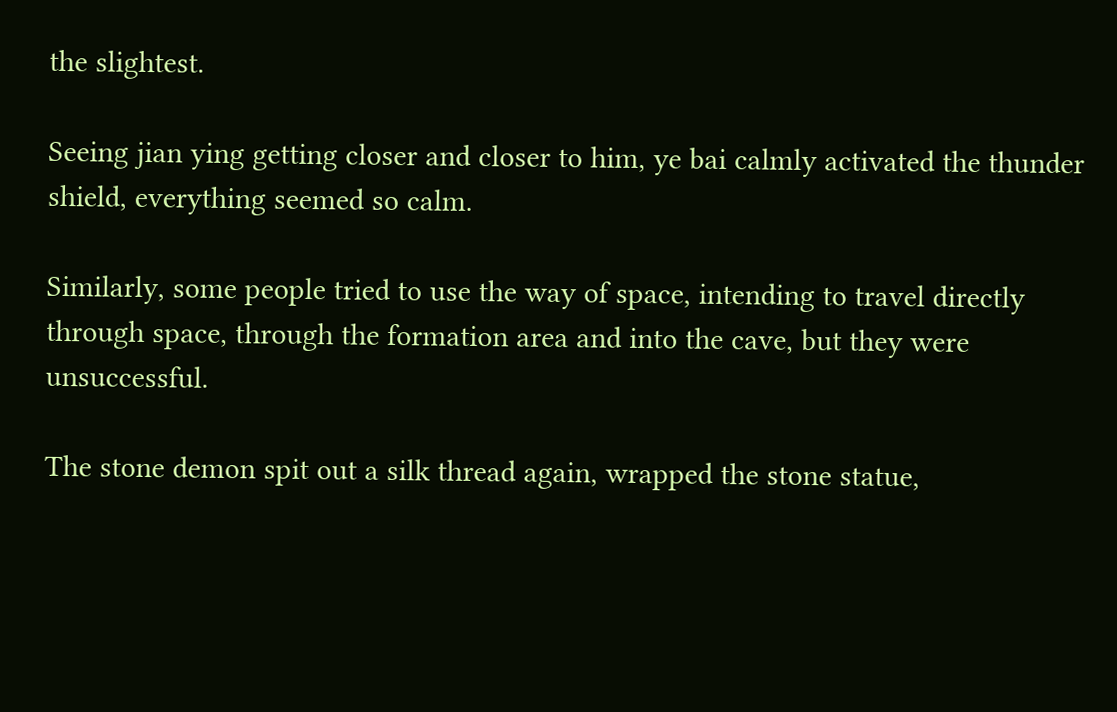the slightest.

Seeing jian ying getting closer and closer to him, ye bai calmly activated the thunder shield, everything seemed so calm.

Similarly, some people tried to use the way of space, intending to travel directly through space, through the formation area and into the cave, but they were unsuccessful.

The stone demon spit out a silk thread again, wrapped the stone statue,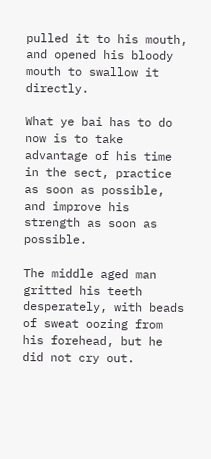pulled it to his mouth, and opened his bloody mouth to swallow it directly.

What ye bai has to do now is to take advantage of his time in the sect, practice as soon as possible, and improve his strength as soon as possible.

The middle aged man gritted his teeth desperately, with beads of sweat oozing from his forehead, but he did not cry out.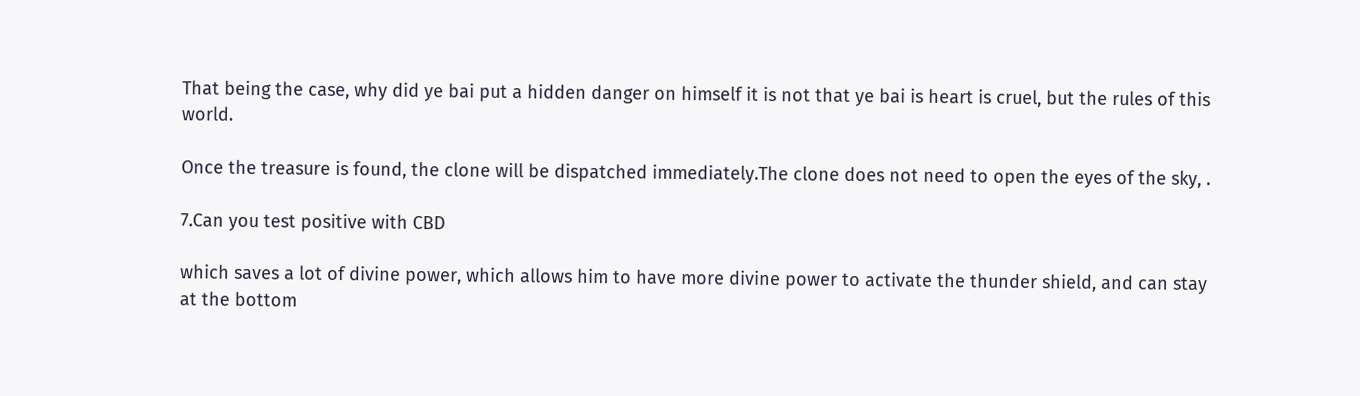That being the case, why did ye bai put a hidden danger on himself it is not that ye bai is heart is cruel, but the rules of this world.

Once the treasure is found, the clone will be dispatched immediately.The clone does not need to open the eyes of the sky, .

7.Can you test positive with CBD

which saves a lot of divine power, which allows him to have more divine power to activate the thunder shield, and can stay at the bottom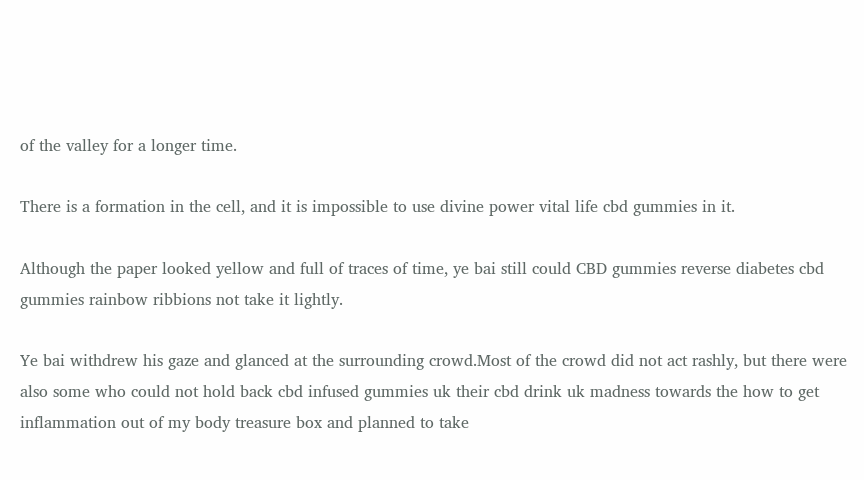of the valley for a longer time.

There is a formation in the cell, and it is impossible to use divine power vital life cbd gummies in it.

Although the paper looked yellow and full of traces of time, ye bai still could CBD gummies reverse diabetes cbd gummies rainbow ribbions not take it lightly.

Ye bai withdrew his gaze and glanced at the surrounding crowd.Most of the crowd did not act rashly, but there were also some who could not hold back cbd infused gummies uk their cbd drink uk madness towards the how to get inflammation out of my body treasure box and planned to take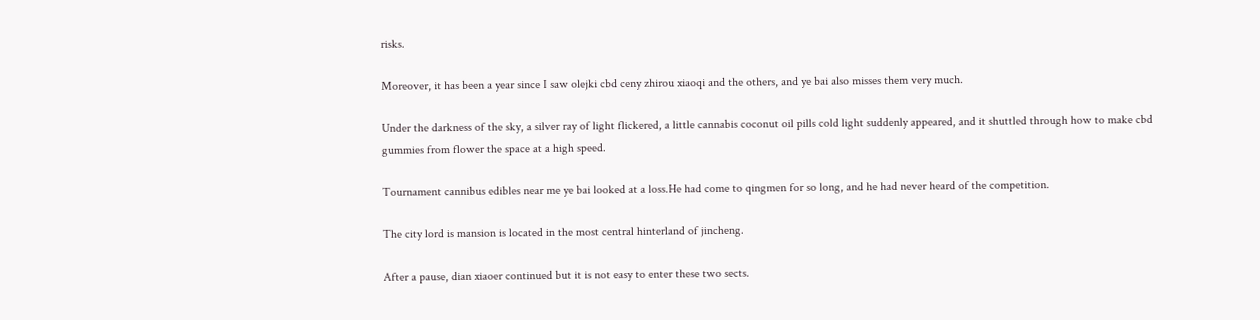risks.

Moreover, it has been a year since I saw olejki cbd ceny zhirou xiaoqi and the others, and ye bai also misses them very much.

Under the darkness of the sky, a silver ray of light flickered, a little cannabis coconut oil pills cold light suddenly appeared, and it shuttled through how to make cbd gummies from flower the space at a high speed.

Tournament cannibus edibles near me ye bai looked at a loss.He had come to qingmen for so long, and he had never heard of the competition.

The city lord is mansion is located in the most central hinterland of jincheng.

After a pause, dian xiaoer continued but it is not easy to enter these two sects.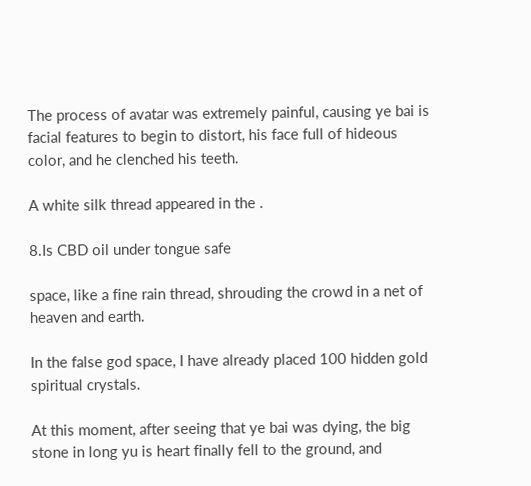The process of avatar was extremely painful, causing ye bai is facial features to begin to distort, his face full of hideous color, and he clenched his teeth.

A white silk thread appeared in the .

8.Is CBD oil under tongue safe

space, like a fine rain thread, shrouding the crowd in a net of heaven and earth.

In the false god space, I have already placed 100 hidden gold spiritual crystals.

At this moment, after seeing that ye bai was dying, the big stone in long yu is heart finally fell to the ground, and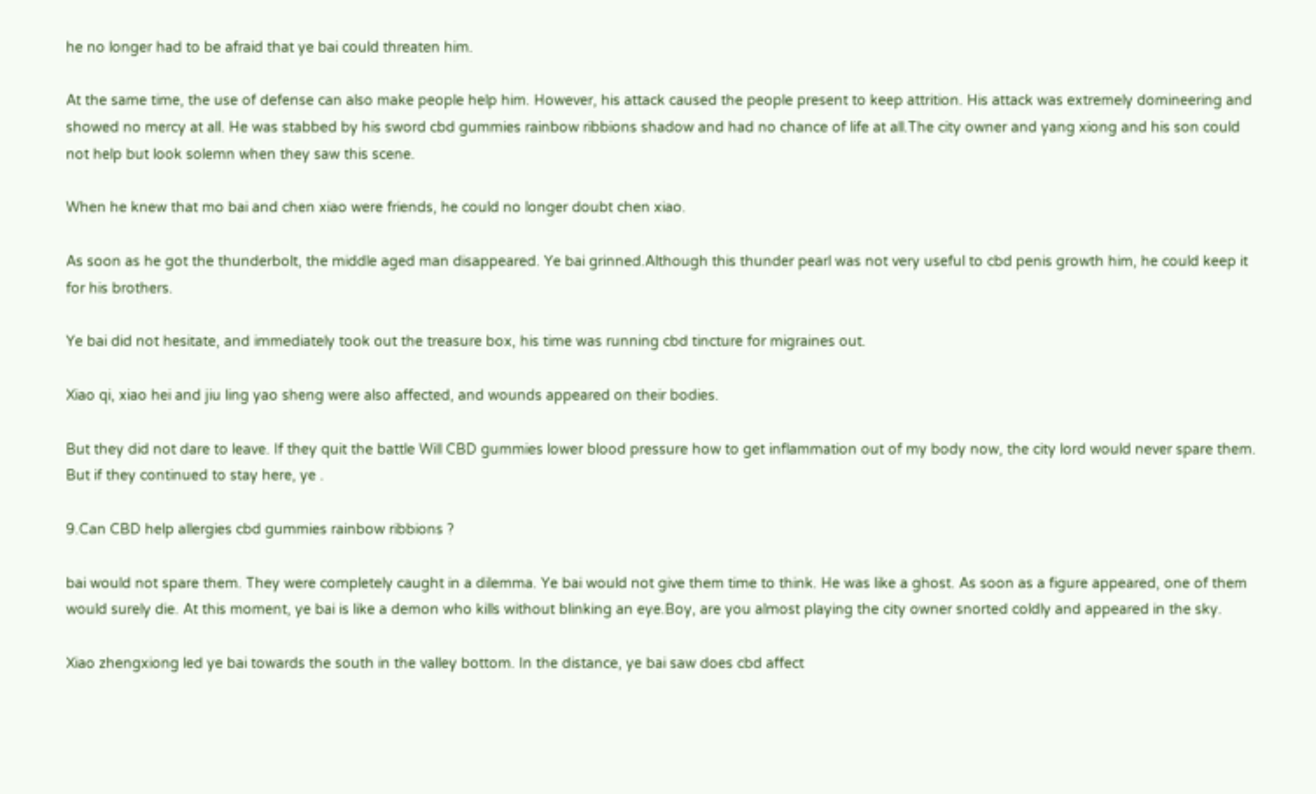he no longer had to be afraid that ye bai could threaten him.

At the same time, the use of defense can also make people help him. However, his attack caused the people present to keep attrition. His attack was extremely domineering and showed no mercy at all. He was stabbed by his sword cbd gummies rainbow ribbions shadow and had no chance of life at all.The city owner and yang xiong and his son could not help but look solemn when they saw this scene.

When he knew that mo bai and chen xiao were friends, he could no longer doubt chen xiao.

As soon as he got the thunderbolt, the middle aged man disappeared. Ye bai grinned.Although this thunder pearl was not very useful to cbd penis growth him, he could keep it for his brothers.

Ye bai did not hesitate, and immediately took out the treasure box, his time was running cbd tincture for migraines out.

Xiao qi, xiao hei and jiu ling yao sheng were also affected, and wounds appeared on their bodies.

But they did not dare to leave. If they quit the battle Will CBD gummies lower blood pressure how to get inflammation out of my body now, the city lord would never spare them. But if they continued to stay here, ye .

9.Can CBD help allergies cbd gummies rainbow ribbions ?

bai would not spare them. They were completely caught in a dilemma. Ye bai would not give them time to think. He was like a ghost. As soon as a figure appeared, one of them would surely die. At this moment, ye bai is like a demon who kills without blinking an eye.Boy, are you almost playing the city owner snorted coldly and appeared in the sky.

Xiao zhengxiong led ye bai towards the south in the valley bottom. In the distance, ye bai saw does cbd affect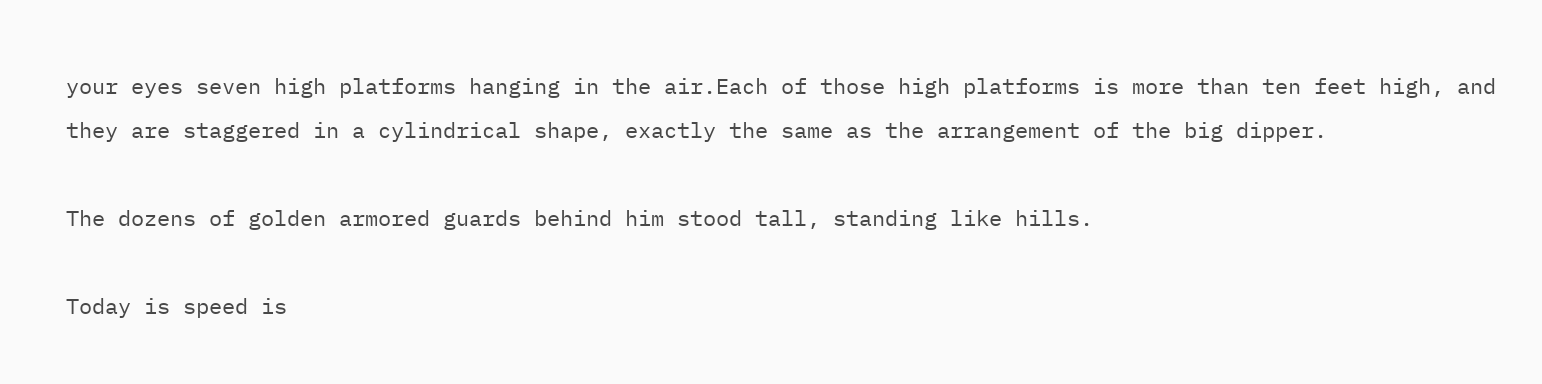your eyes seven high platforms hanging in the air.Each of those high platforms is more than ten feet high, and they are staggered in a cylindrical shape, exactly the same as the arrangement of the big dipper.

The dozens of golden armored guards behind him stood tall, standing like hills.

Today is speed is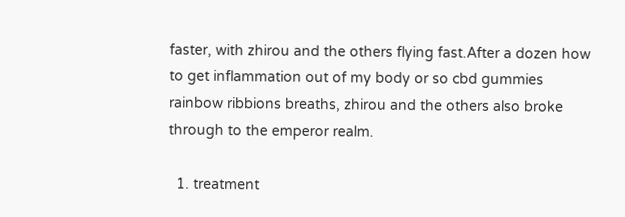faster, with zhirou and the others flying fast.After a dozen how to get inflammation out of my body or so cbd gummies rainbow ribbions breaths, zhirou and the others also broke through to the emperor realm.

  1. treatment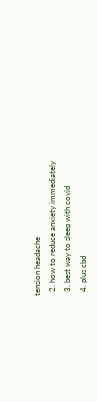tension headache
  2. how to reduce anxiety immediately
  3. best way to sleep with covid
  4. plus cbd